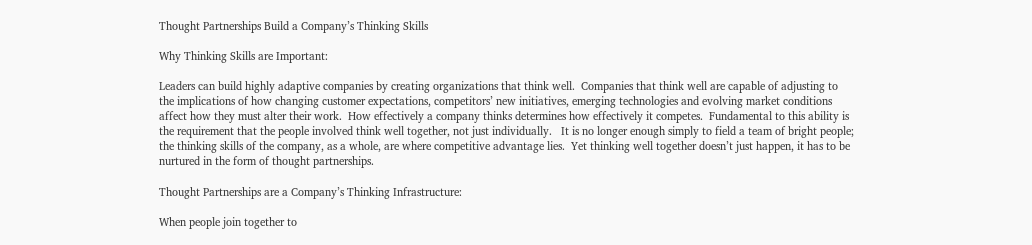Thought Partnerships Build a Company’s Thinking Skills

Why Thinking Skills are Important:

Leaders can build highly adaptive companies by creating organizations that think well.  Companies that think well are capable of adjusting to the implications of how changing customer expectations, competitors’ new initiatives, emerging technologies and evolving market conditions affect how they must alter their work.  How effectively a company thinks determines how effectively it competes.  Fundamental to this ability is the requirement that the people involved think well together, not just individually.   It is no longer enough simply to field a team of bright people; the thinking skills of the company, as a whole, are where competitive advantage lies.  Yet thinking well together doesn’t just happen, it has to be nurtured in the form of thought partnerships.

Thought Partnerships are a Company’s Thinking Infrastructure:

When people join together to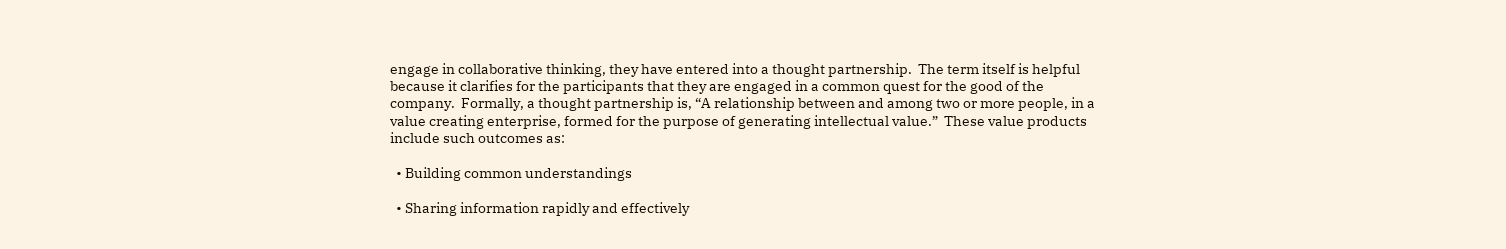engage in collaborative thinking, they have entered into a thought partnership.  The term itself is helpful because it clarifies for the participants that they are engaged in a common quest for the good of the company.  Formally, a thought partnership is, “A relationship between and among two or more people, in a value creating enterprise, formed for the purpose of generating intellectual value.”  These value products include such outcomes as:

  • Building common understandings

  • Sharing information rapidly and effectively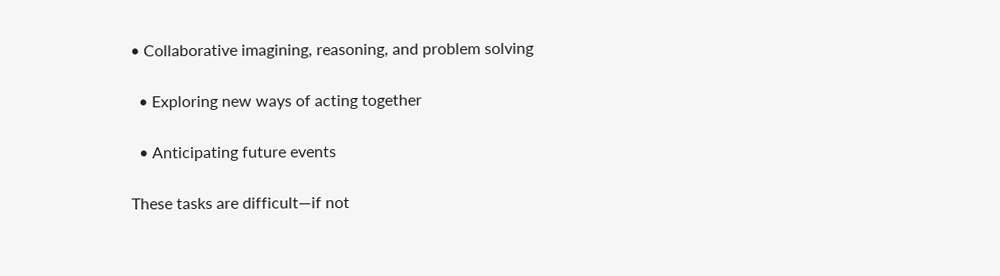• Collaborative imagining, reasoning, and problem solving

  • Exploring new ways of acting together

  • Anticipating future events

These tasks are difficult—if not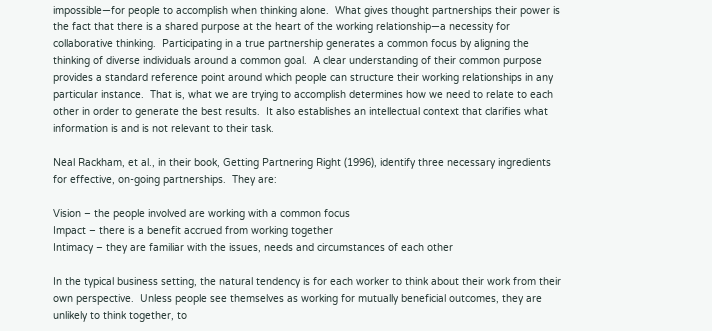impossible—for people to accomplish when thinking alone.  What gives thought partnerships their power is the fact that there is a shared purpose at the heart of the working relationship—a necessity for collaborative thinking.  Participating in a true partnership generates a common focus by aligning the thinking of diverse individuals around a common goal.  A clear understanding of their common purpose provides a standard reference point around which people can structure their working relationships in any particular instance.  That is, what we are trying to accomplish determines how we need to relate to each other in order to generate the best results.  It also establishes an intellectual context that clarifies what information is and is not relevant to their task.

Neal Rackham, et al., in their book, Getting Partnering Right (1996), identify three necessary ingredients for effective, on-going partnerships.  They are:

Vision – the people involved are working with a common focus
Impact – there is a benefit accrued from working together
Intimacy – they are familiar with the issues, needs and circumstances of each other

In the typical business setting, the natural tendency is for each worker to think about their work from their own perspective.  Unless people see themselves as working for mutually beneficial outcomes, they are unlikely to think together, to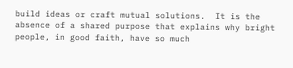build ideas or craft mutual solutions.  It is the absence of a shared purpose that explains why bright people, in good faith, have so much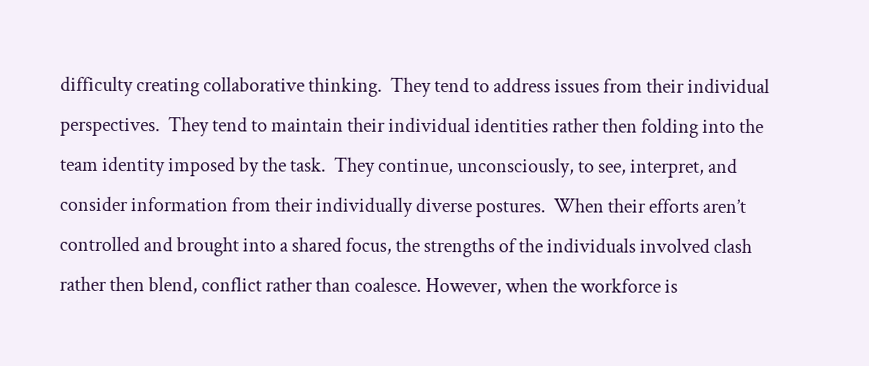difficulty creating collaborative thinking.  They tend to address issues from their individual perspectives.  They tend to maintain their individual identities rather then folding into the team identity imposed by the task.  They continue, unconsciously, to see, interpret, and consider information from their individually diverse postures.  When their efforts aren’t controlled and brought into a shared focus, the strengths of the individuals involved clash rather then blend, conflict rather than coalesce. However, when the workforce is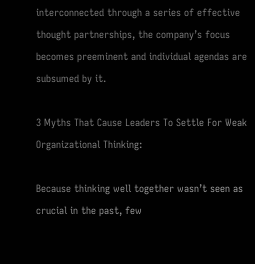interconnected through a series of effective thought partnerships, the company’s focus becomes preeminent and individual agendas are subsumed by it.

3 Myths That Cause Leaders To Settle For Weak Organizational Thinking:

Because thinking well together wasn’t seen as crucial in the past, few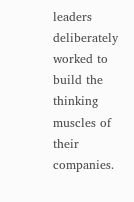leaders deliberately worked to build the thinking muscles of their companies.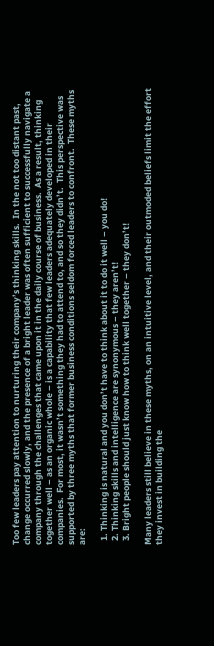Too few leaders pay attention to nurturing their company’s thinking skills.  In the not too distant past, change occurred slowly, and the presence of a bright leader was often sufficient to successfully navigate a company through the challenges that came upon it in the daily course of business.  As a result, thinking together well – as an organic whole – is a capability that few leaders adequately developed in their companies.  For most, it wasn’t something they had to attend to, and so they didn’t.  This perspective was supported by three myths that former business conditions seldom forced leaders to confront.  These myths are:

  1. Thinking is natural and you don’t have to think about it to do it well – you do!
  2. Thinking skills and intelligence are synonymous – they aren’t!
  3. Bright people should just know how to think well together – they don’t!

Many leaders still believe in these myths, on an intuitive level, and their outmoded beliefs limit the effort they invest in building the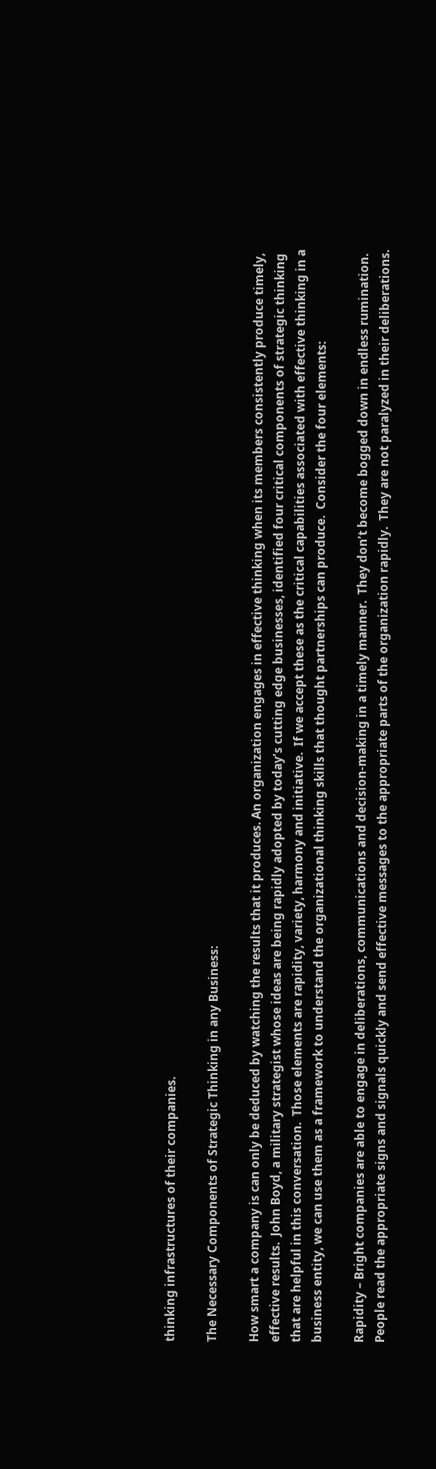thinking infrastructures of their companies.

The Necessary Components of Strategic Thinking in any Business:

How smart a company is can only be deduced by watching the results that it produces. An organization engages in effective thinking when its members consistently produce timely, effective results.  John Boyd, a military strategist whose ideas are being rapidly adopted by today’s cutting edge businesses, identified four critical components of strategic thinking that are helpful in this conversation.  Those elements are rapidity, variety, harmony and initiative.  If we accept these as the critical capabilities associated with effective thinking in a business entity, we can use them as a framework to understand the organizational thinking skills that thought partnerships can produce.  Consider the four elements:

Rapidity – Bright companies are able to engage in deliberations, communications and decision-making in a timely manner.  They don’t become bogged down in endless rumination.  People read the appropriate signs and signals quickly and send effective messages to the appropriate parts of the organization rapidly.  They are not paralyzed in their deliberations.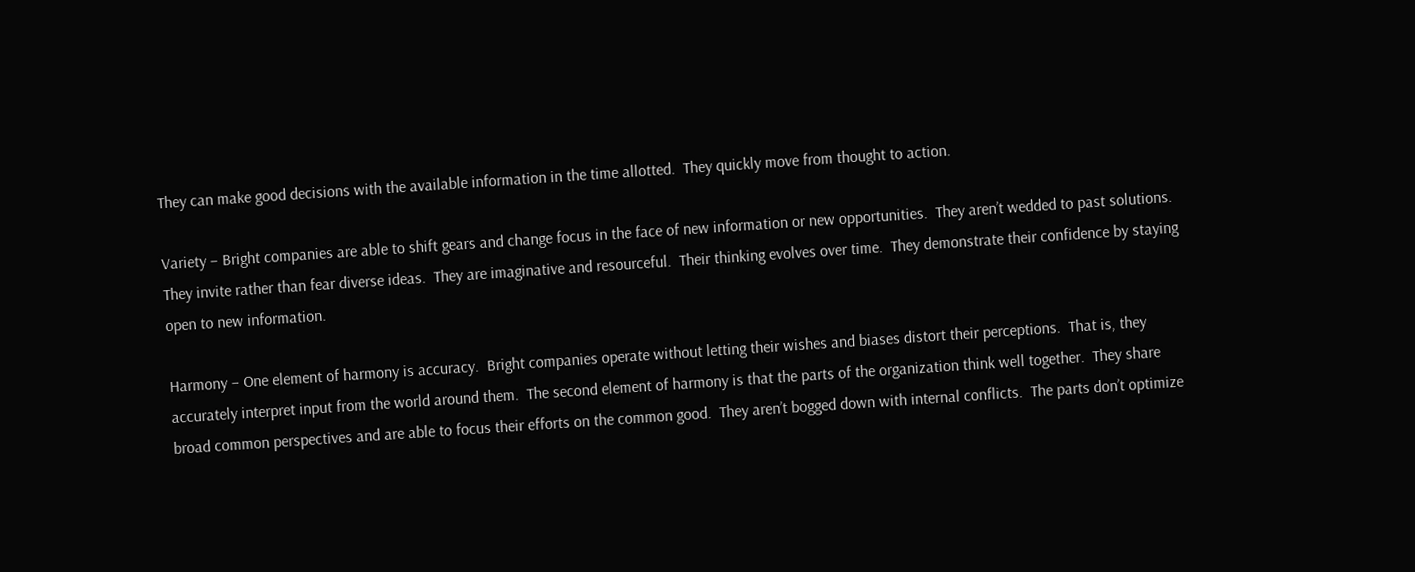They can make good decisions with the available information in the time allotted.  They quickly move from thought to action.

Variety – Bright companies are able to shift gears and change focus in the face of new information or new opportunities.  They aren’t wedded to past solutions.  They invite rather than fear diverse ideas.  They are imaginative and resourceful.  Their thinking evolves over time.  They demonstrate their confidence by staying open to new information.

Harmony – One element of harmony is accuracy.  Bright companies operate without letting their wishes and biases distort their perceptions.  That is, they accurately interpret input from the world around them.  The second element of harmony is that the parts of the organization think well together.  They share broad common perspectives and are able to focus their efforts on the common good.  They aren’t bogged down with internal conflicts.  The parts don’t optimize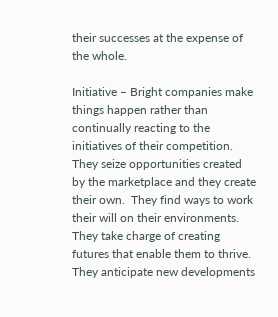their successes at the expense of the whole.

Initiative – Bright companies make things happen rather than continually reacting to the initiatives of their competition.  They seize opportunities created by the marketplace and they create their own.  They find ways to work their will on their environments.  They take charge of creating futures that enable them to thrive.  They anticipate new developments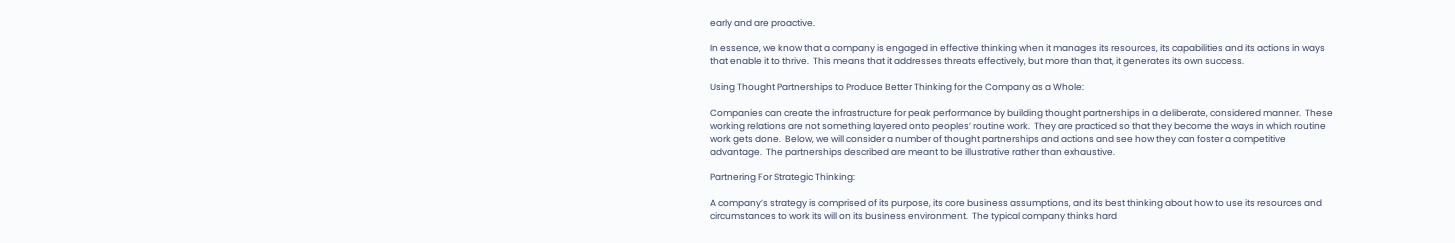early and are proactive.

In essence, we know that a company is engaged in effective thinking when it manages its resources, its capabilities and its actions in ways that enable it to thrive.  This means that it addresses threats effectively, but more than that, it generates its own success.

Using Thought Partnerships to Produce Better Thinking for the Company as a Whole:

Companies can create the infrastructure for peak performance by building thought partnerships in a deliberate, considered manner.  These working relations are not something layered onto peoples’ routine work.  They are practiced so that they become the ways in which routine work gets done.  Below, we will consider a number of thought partnerships and actions and see how they can foster a competitive advantage.  The partnerships described are meant to be illustrative rather than exhaustive.

Partnering For Strategic Thinking:

A company’s strategy is comprised of its purpose, its core business assumptions, and its best thinking about how to use its resources and circumstances to work its will on its business environment.  The typical company thinks hard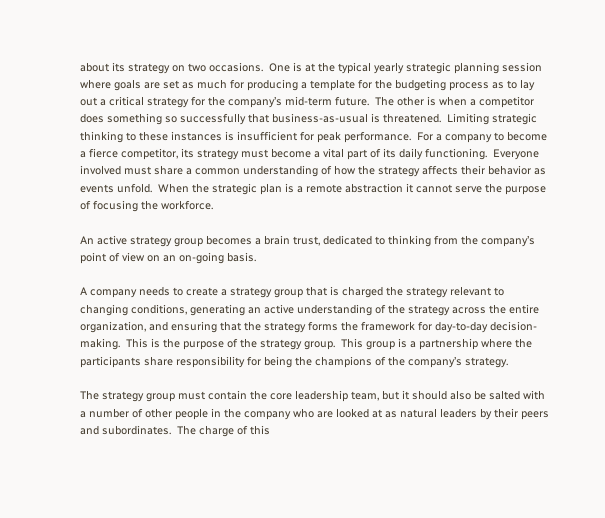about its strategy on two occasions.  One is at the typical yearly strategic planning session where goals are set as much for producing a template for the budgeting process as to lay out a critical strategy for the company’s mid-term future.  The other is when a competitor does something so successfully that business-as-usual is threatened.  Limiting strategic thinking to these instances is insufficient for peak performance.  For a company to become a fierce competitor, its strategy must become a vital part of its daily functioning.  Everyone involved must share a common understanding of how the strategy affects their behavior as events unfold.  When the strategic plan is a remote abstraction it cannot serve the purpose of focusing the workforce.

An active strategy group becomes a brain trust, dedicated to thinking from the company’s point of view on an on-going basis.

A company needs to create a strategy group that is charged the strategy relevant to changing conditions, generating an active understanding of the strategy across the entire organization, and ensuring that the strategy forms the framework for day-to-day decision-making.  This is the purpose of the strategy group.  This group is a partnership where the participants share responsibility for being the champions of the company’s strategy.

The strategy group must contain the core leadership team, but it should also be salted with a number of other people in the company who are looked at as natural leaders by their peers and subordinates.  The charge of this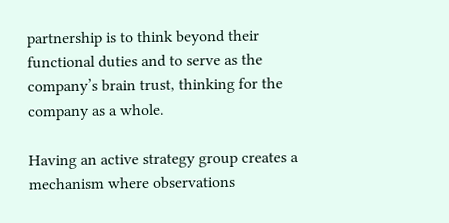partnership is to think beyond their functional duties and to serve as the company’s brain trust, thinking for the company as a whole.

Having an active strategy group creates a mechanism where observations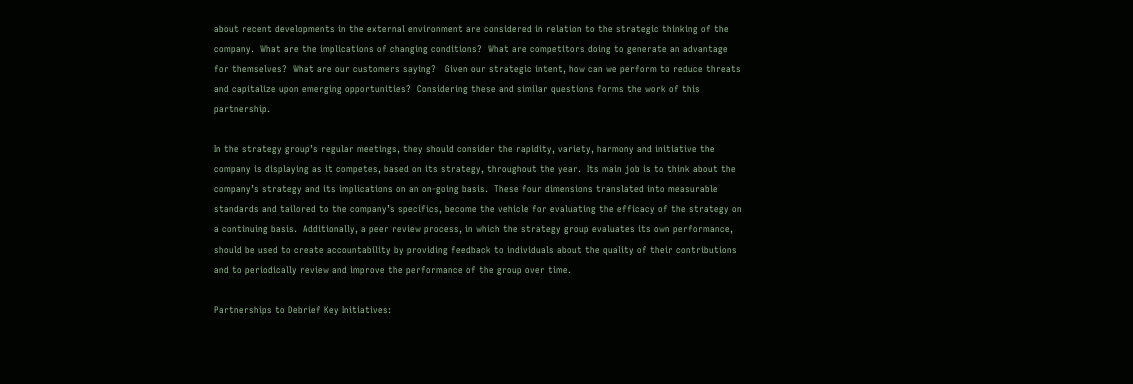about recent developments in the external environment are considered in relation to the strategic thinking of the company.  What are the implications of changing conditions?  What are competitors doing to generate an advantage for themselves?  What are our customers saying?   Given our strategic intent, how can we perform to reduce threats and capitalize upon emerging opportunities?  Considering these and similar questions forms the work of this partnership.

In the strategy group’s regular meetings, they should consider the rapidity, variety, harmony and initiative the company is displaying as it competes, based on its strategy, throughout the year.  Its main job is to think about the company’s strategy and its implications on an on-going basis.  These four dimensions translated into measurable standards and tailored to the company’s specifics, become the vehicle for evaluating the efficacy of the strategy on a continuing basis.  Additionally, a peer review process, in which the strategy group evaluates its own performance, should be used to create accountability by providing feedback to individuals about the quality of their contributions and to periodically review and improve the performance of the group over time.

Partnerships to Debrief Key Initiatives: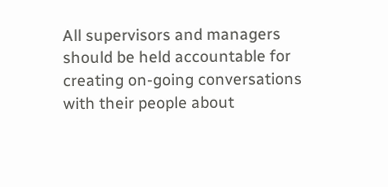All supervisors and managers should be held accountable for creating on-going conversations with their people about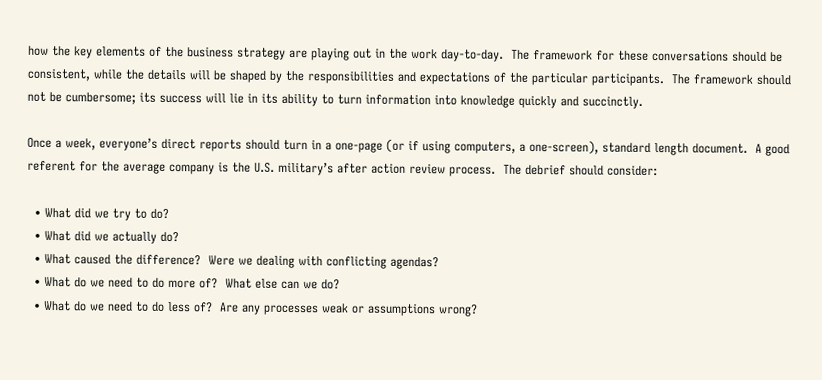how the key elements of the business strategy are playing out in the work day-to-day.  The framework for these conversations should be consistent, while the details will be shaped by the responsibilities and expectations of the particular participants.  The framework should not be cumbersome; its success will lie in its ability to turn information into knowledge quickly and succinctly.

Once a week, everyone’s direct reports should turn in a one-page (or if using computers, a one-screen), standard length document.  A good referent for the average company is the U.S. military’s after action review process.  The debrief should consider:

  • What did we try to do?
  • What did we actually do?
  • What caused the difference?  Were we dealing with conflicting agendas?
  • What do we need to do more of?  What else can we do?
  • What do we need to do less of?  Are any processes weak or assumptions wrong?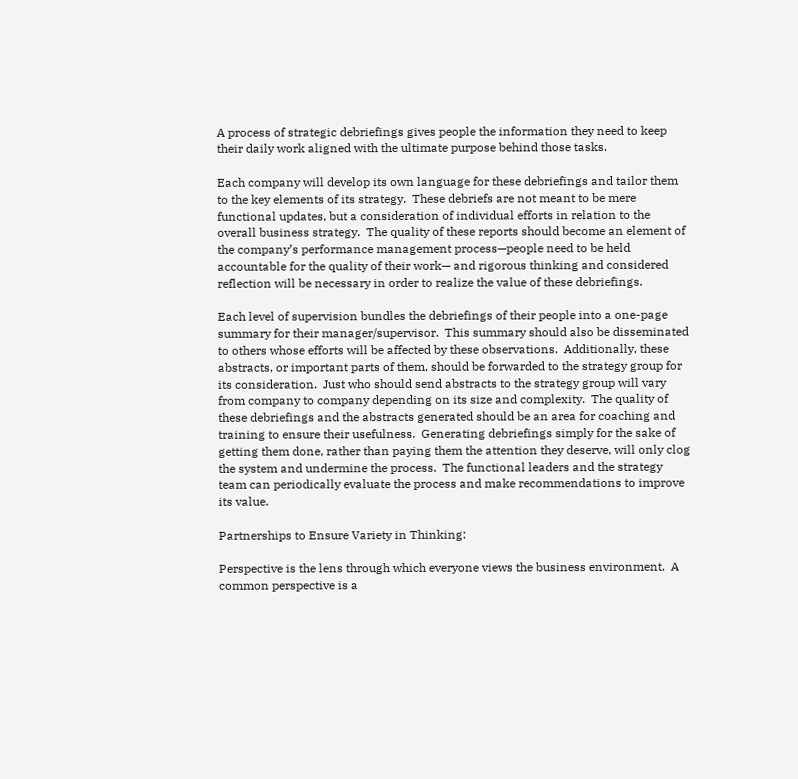A process of strategic debriefings gives people the information they need to keep their daily work aligned with the ultimate purpose behind those tasks.

Each company will develop its own language for these debriefings and tailor them to the key elements of its strategy.  These debriefs are not meant to be mere functional updates, but a consideration of individual efforts in relation to the overall business strategy.  The quality of these reports should become an element of the company’s performance management process—people need to be held accountable for the quality of their work— and rigorous thinking and considered reflection will be necessary in order to realize the value of these debriefings.

Each level of supervision bundles the debriefings of their people into a one-page summary for their manager/supervisor.  This summary should also be disseminated to others whose efforts will be affected by these observations.  Additionally, these abstracts, or important parts of them, should be forwarded to the strategy group for its consideration.  Just who should send abstracts to the strategy group will vary from company to company depending on its size and complexity.  The quality of these debriefings and the abstracts generated should be an area for coaching and training to ensure their usefulness.  Generating debriefings simply for the sake of getting them done, rather than paying them the attention they deserve, will only clog the system and undermine the process.  The functional leaders and the strategy team can periodically evaluate the process and make recommendations to improve its value.

Partnerships to Ensure Variety in Thinking:

Perspective is the lens through which everyone views the business environment.  A common perspective is a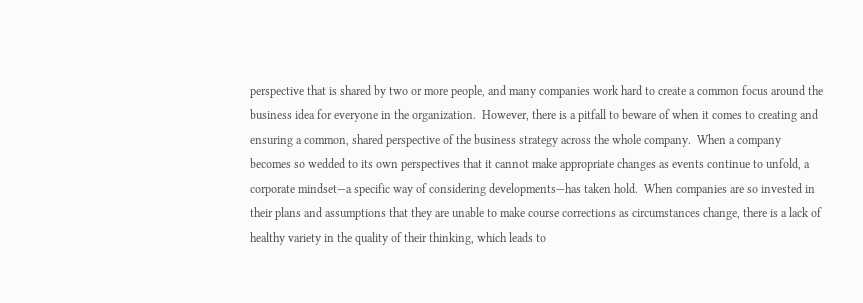perspective that is shared by two or more people, and many companies work hard to create a common focus around the business idea for everyone in the organization.  However, there is a pitfall to beware of when it comes to creating and ensuring a common, shared perspective of the business strategy across the whole company.  When a company becomes so wedded to its own perspectives that it cannot make appropriate changes as events continue to unfold, a corporate mindset—a specific way of considering developments—has taken hold.  When companies are so invested in their plans and assumptions that they are unable to make course corrections as circumstances change, there is a lack of healthy variety in the quality of their thinking, which leads to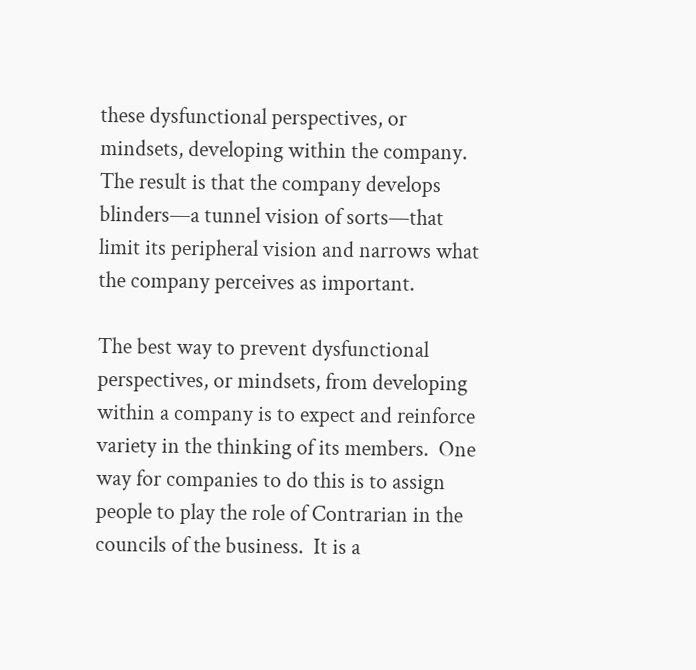these dysfunctional perspectives, or mindsets, developing within the company.  The result is that the company develops blinders—a tunnel vision of sorts—that limit its peripheral vision and narrows what the company perceives as important.

The best way to prevent dysfunctional perspectives, or mindsets, from developing within a company is to expect and reinforce variety in the thinking of its members.  One way for companies to do this is to assign people to play the role of Contrarian in the councils of the business.  It is a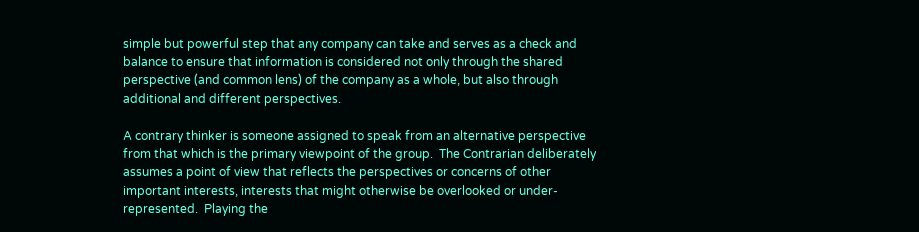simple but powerful step that any company can take and serves as a check and balance to ensure that information is considered not only through the shared perspective (and common lens) of the company as a whole, but also through additional and different perspectives.

A contrary thinker is someone assigned to speak from an alternative perspective from that which is the primary viewpoint of the group.  The Contrarian deliberately assumes a point of view that reflects the perspectives or concerns of other important interests, interests that might otherwise be overlooked or under-represented.  Playing the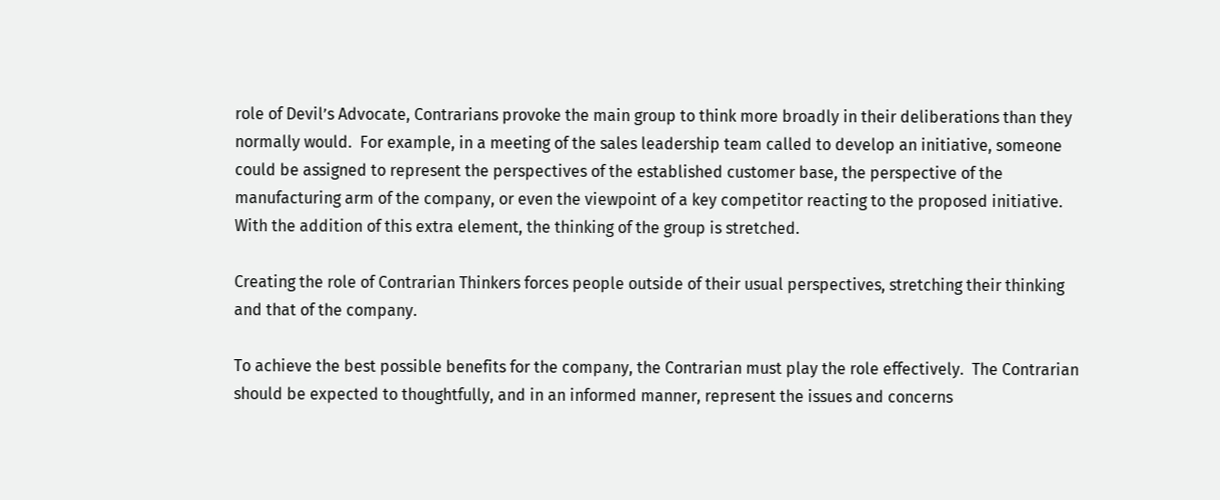role of Devil’s Advocate, Contrarians provoke the main group to think more broadly in their deliberations than they normally would.  For example, in a meeting of the sales leadership team called to develop an initiative, someone could be assigned to represent the perspectives of the established customer base, the perspective of the manufacturing arm of the company, or even the viewpoint of a key competitor reacting to the proposed initiative.  With the addition of this extra element, the thinking of the group is stretched.

Creating the role of Contrarian Thinkers forces people outside of their usual perspectives, stretching their thinking and that of the company.

To achieve the best possible benefits for the company, the Contrarian must play the role effectively.  The Contrarian should be expected to thoughtfully, and in an informed manner, represent the issues and concerns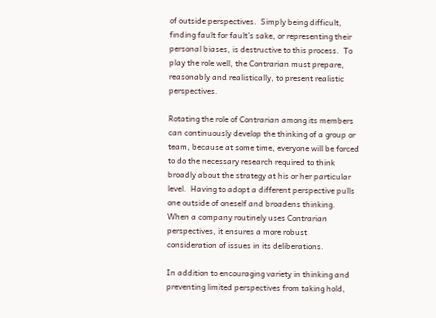of outside perspectives.  Simply being difficult, finding fault for fault’s sake, or representing their personal biases, is destructive to this process.  To play the role well, the Contrarian must prepare, reasonably and realistically, to present realistic perspectives.

Rotating the role of Contrarian among its members can continuously develop the thinking of a group or team, because at some time, everyone will be forced to do the necessary research required to think broadly about the strategy at his or her particular level.  Having to adopt a different perspective pulls one outside of oneself and broadens thinking.  When a company routinely uses Contrarian perspectives, it ensures a more robust consideration of issues in its deliberations.

In addition to encouraging variety in thinking and preventing limited perspectives from taking hold,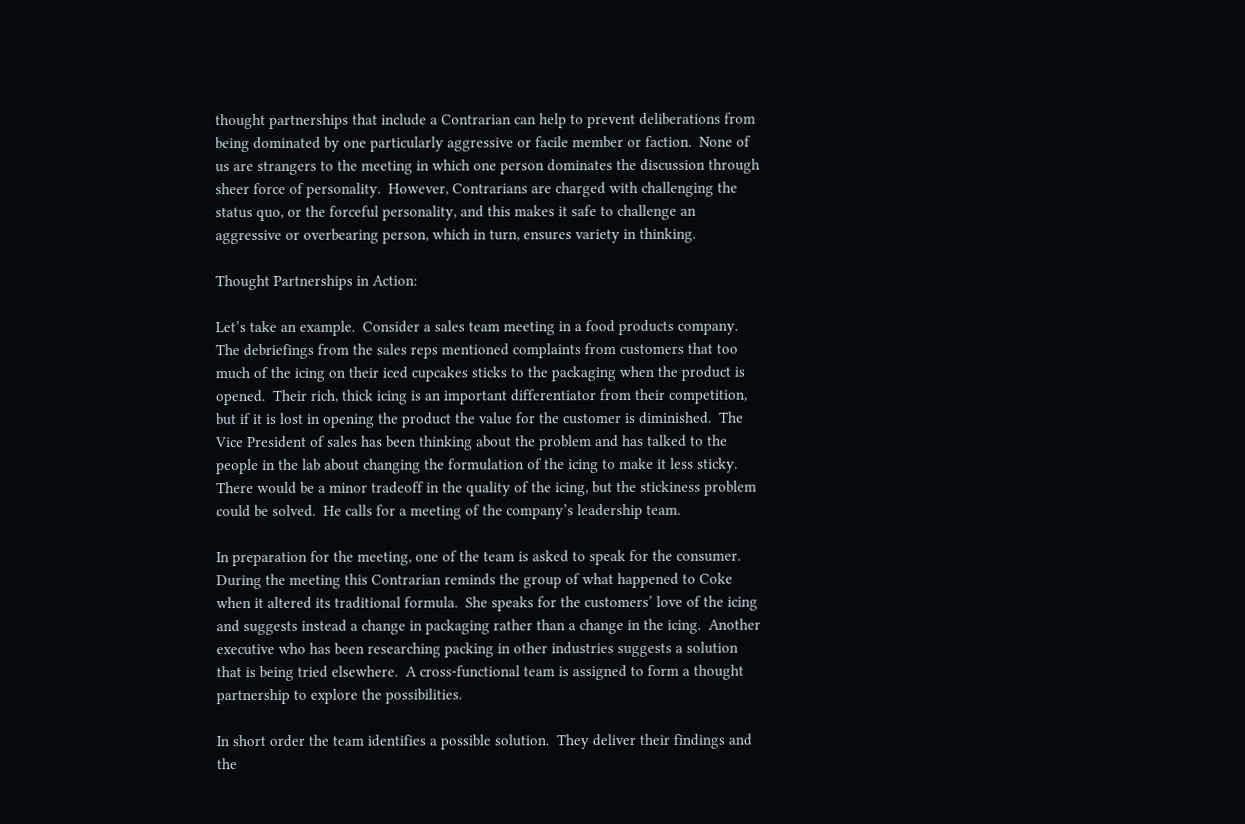thought partnerships that include a Contrarian can help to prevent deliberations from being dominated by one particularly aggressive or facile member or faction.  None of us are strangers to the meeting in which one person dominates the discussion through sheer force of personality.  However, Contrarians are charged with challenging the status quo, or the forceful personality, and this makes it safe to challenge an aggressive or overbearing person, which in turn, ensures variety in thinking.

Thought Partnerships in Action:

Let’s take an example.  Consider a sales team meeting in a food products company.  The debriefings from the sales reps mentioned complaints from customers that too much of the icing on their iced cupcakes sticks to the packaging when the product is opened.  Their rich, thick icing is an important differentiator from their competition, but if it is lost in opening the product the value for the customer is diminished.  The Vice President of sales has been thinking about the problem and has talked to the people in the lab about changing the formulation of the icing to make it less sticky.  There would be a minor tradeoff in the quality of the icing, but the stickiness problem could be solved.  He calls for a meeting of the company’s leadership team.

In preparation for the meeting, one of the team is asked to speak for the consumer.  During the meeting this Contrarian reminds the group of what happened to Coke when it altered its traditional formula.  She speaks for the customers’ love of the icing and suggests instead a change in packaging rather than a change in the icing.  Another executive who has been researching packing in other industries suggests a solution that is being tried elsewhere.  A cross-functional team is assigned to form a thought partnership to explore the possibilities.

In short order the team identifies a possible solution.  They deliver their findings and the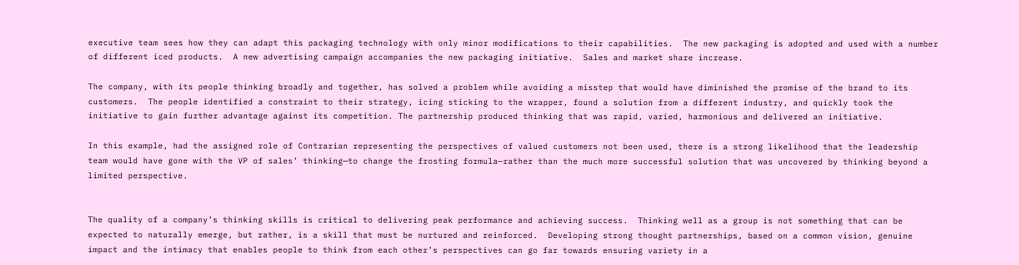executive team sees how they can adapt this packaging technology with only minor modifications to their capabilities.  The new packaging is adopted and used with a number of different iced products.  A new advertising campaign accompanies the new packaging initiative.  Sales and market share increase.

The company, with its people thinking broadly and together, has solved a problem while avoiding a misstep that would have diminished the promise of the brand to its customers.  The people identified a constraint to their strategy, icing sticking to the wrapper, found a solution from a different industry, and quickly took the initiative to gain further advantage against its competition. The partnership produced thinking that was rapid, varied, harmonious and delivered an initiative.

In this example, had the assigned role of Contrarian representing the perspectives of valued customers not been used, there is a strong likelihood that the leadership team would have gone with the VP of sales’ thinking—to change the frosting formula—rather than the much more successful solution that was uncovered by thinking beyond a limited perspective.


The quality of a company’s thinking skills is critical to delivering peak performance and achieving success.  Thinking well as a group is not something that can be expected to naturally emerge, but rather, is a skill that must be nurtured and reinforced.  Developing strong thought partnerships, based on a common vision, genuine impact and the intimacy that enables people to think from each other’s perspectives can go far towards ensuring variety in a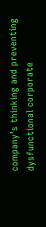company’s thinking and preventing dysfunctional corporate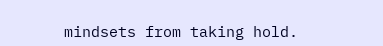mindsets from taking hold.